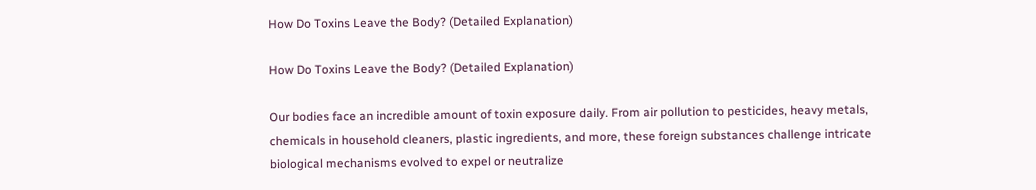How Do Toxins Leave the Body? (Detailed Explanation)

How Do Toxins Leave the Body? (Detailed Explanation)

Our bodies face an incredible amount of toxin exposure daily. From air pollution to pesticides, heavy metals, chemicals in household cleaners, plastic ingredients, and more, these foreign substances challenge intricate biological mechanisms evolved to expel or neutralize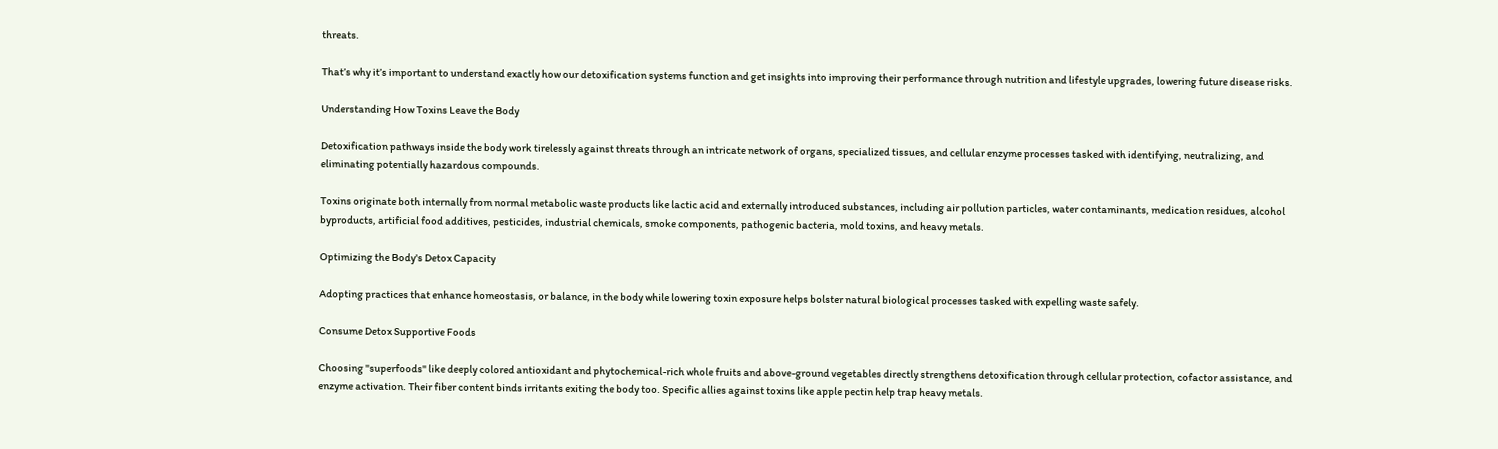threats.

That’s why it’s important to understand exactly how our detoxification systems function and get insights into improving their performance through nutrition and lifestyle upgrades, lowering future disease risks.

Understanding How Toxins Leave the Body

Detoxification pathways inside the body work tirelessly against threats through an intricate network of organs, specialized tissues, and cellular enzyme processes tasked with identifying, neutralizing, and eliminating potentially hazardous compounds.

Toxins originate both internally from normal metabolic waste products like lactic acid and externally introduced substances, including air pollution particles, water contaminants, medication residues, alcohol byproducts, artificial food additives, pesticides, industrial chemicals, smoke components, pathogenic bacteria, mold toxins, and heavy metals.

Optimizing the Body's Detox Capacity

Adopting practices that enhance homeostasis, or balance, in the body while lowering toxin exposure helps bolster natural biological processes tasked with expelling waste safely.

Consume Detox Supportive Foods

Choosing "superfoods" like deeply colored antioxidant and phytochemical-rich whole fruits and above-ground vegetables directly strengthens detoxification through cellular protection, cofactor assistance, and enzyme activation. Their fiber content binds irritants exiting the body too. Specific allies against toxins like apple pectin help trap heavy metals.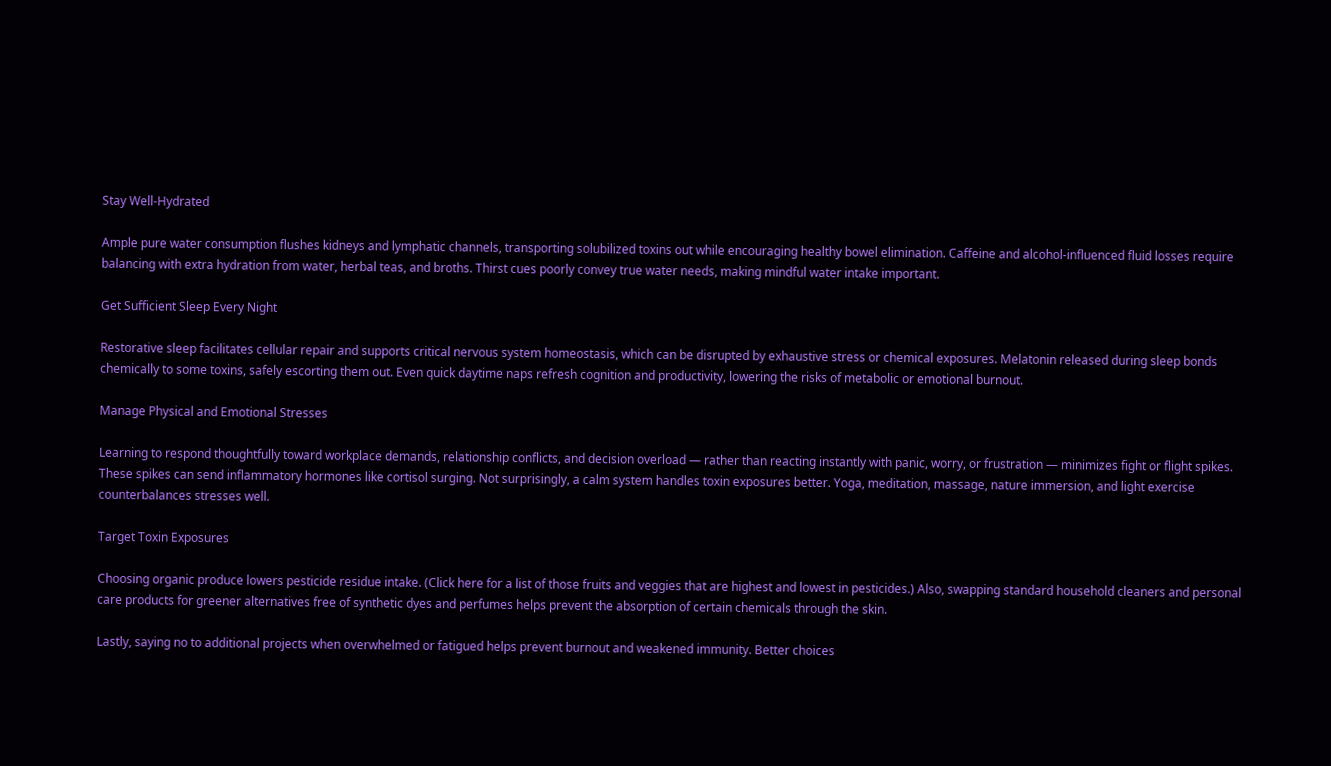Stay Well-Hydrated

Ample pure water consumption flushes kidneys and lymphatic channels, transporting solubilized toxins out while encouraging healthy bowel elimination. Caffeine and alcohol-influenced fluid losses require balancing with extra hydration from water, herbal teas, and broths. Thirst cues poorly convey true water needs, making mindful water intake important.

Get Sufficient Sleep Every Night

Restorative sleep facilitates cellular repair and supports critical nervous system homeostasis, which can be disrupted by exhaustive stress or chemical exposures. Melatonin released during sleep bonds chemically to some toxins, safely escorting them out. Even quick daytime naps refresh cognition and productivity, lowering the risks of metabolic or emotional burnout.

Manage Physical and Emotional Stresses

Learning to respond thoughtfully toward workplace demands, relationship conflicts, and decision overload — rather than reacting instantly with panic, worry, or frustration — minimizes fight or flight spikes. These spikes can send inflammatory hormones like cortisol surging. Not surprisingly, a calm system handles toxin exposures better. Yoga, meditation, massage, nature immersion, and light exercise counterbalances stresses well.

Target Toxin Exposures

Choosing organic produce lowers pesticide residue intake. (Click here for a list of those fruits and veggies that are highest and lowest in pesticides.) Also, swapping standard household cleaners and personal care products for greener alternatives free of synthetic dyes and perfumes helps prevent the absorption of certain chemicals through the skin.

Lastly, saying no to additional projects when overwhelmed or fatigued helps prevent burnout and weakened immunity. Better choices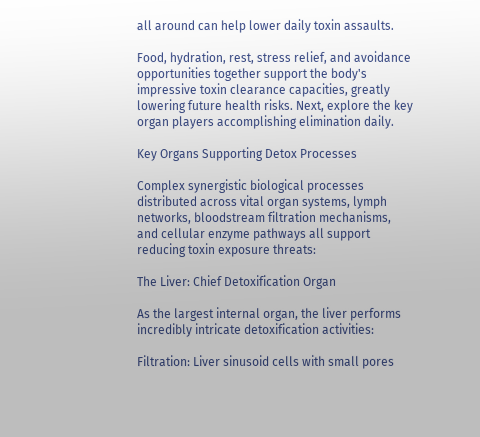all around can help lower daily toxin assaults.

Food, hydration, rest, stress relief, and avoidance opportunities together support the body's impressive toxin clearance capacities, greatly lowering future health risks. Next, explore the key organ players accomplishing elimination daily.

Key Organs Supporting Detox Processes

Complex synergistic biological processes distributed across vital organ systems, lymph networks, bloodstream filtration mechanisms, and cellular enzyme pathways all support reducing toxin exposure threats:

The Liver: Chief Detoxification Organ

As the largest internal organ, the liver performs incredibly intricate detoxification activities:

Filtration: Liver sinusoid cells with small pores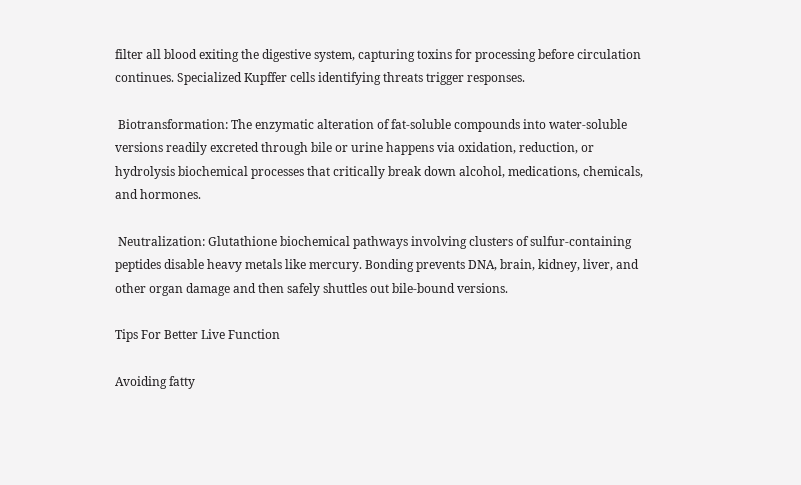filter all blood exiting the digestive system, capturing toxins for processing before circulation continues. Specialized Kupffer cells identifying threats trigger responses.

 Biotransformation: The enzymatic alteration of fat-soluble compounds into water-soluble versions readily excreted through bile or urine happens via oxidation, reduction, or hydrolysis biochemical processes that critically break down alcohol, medications, chemicals, and hormones.

 Neutralization: Glutathione biochemical pathways involving clusters of sulfur-containing peptides disable heavy metals like mercury. Bonding prevents DNA, brain, kidney, liver, and other organ damage and then safely shuttles out bile-bound versions.

Tips For Better Live Function

Avoiding fatty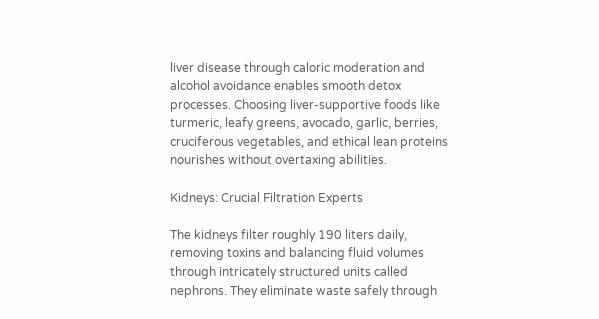liver disease through caloric moderation and alcohol avoidance enables smooth detox processes. Choosing liver-supportive foods like turmeric, leafy greens, avocado, garlic, berries, cruciferous vegetables, and ethical lean proteins nourishes without overtaxing abilities.

Kidneys: Crucial Filtration Experts

The kidneys filter roughly 190 liters daily, removing toxins and balancing fluid volumes through intricately structured units called nephrons. They eliminate waste safely through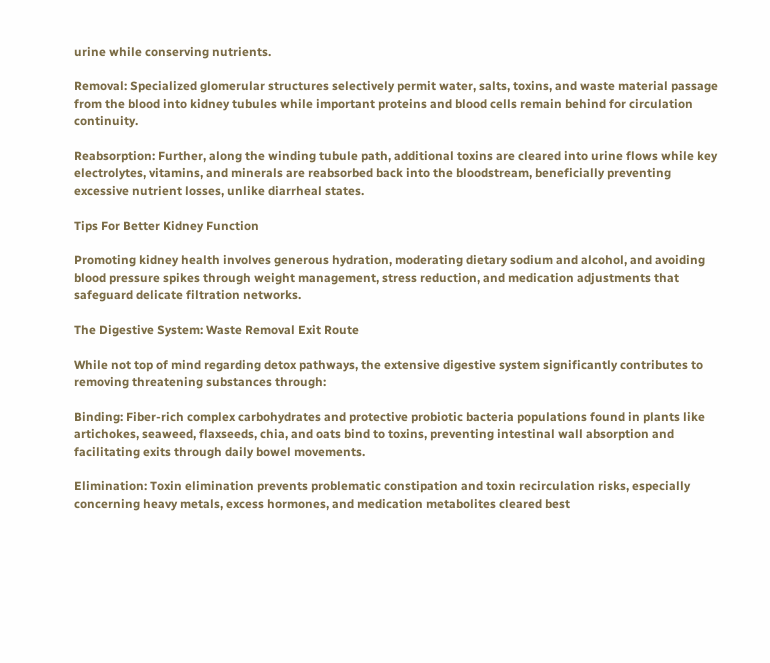urine while conserving nutrients.

Removal: Specialized glomerular structures selectively permit water, salts, toxins, and waste material passage from the blood into kidney tubules while important proteins and blood cells remain behind for circulation continuity.

Reabsorption: Further, along the winding tubule path, additional toxins are cleared into urine flows while key electrolytes, vitamins, and minerals are reabsorbed back into the bloodstream, beneficially preventing excessive nutrient losses, unlike diarrheal states.

Tips For Better Kidney Function

Promoting kidney health involves generous hydration, moderating dietary sodium and alcohol, and avoiding blood pressure spikes through weight management, stress reduction, and medication adjustments that safeguard delicate filtration networks.

The Digestive System: Waste Removal Exit Route

While not top of mind regarding detox pathways, the extensive digestive system significantly contributes to removing threatening substances through:

Binding: Fiber-rich complex carbohydrates and protective probiotic bacteria populations found in plants like artichokes, seaweed, flaxseeds, chia, and oats bind to toxins, preventing intestinal wall absorption and facilitating exits through daily bowel movements.

Elimination: Toxin elimination prevents problematic constipation and toxin recirculation risks, especially concerning heavy metals, excess hormones, and medication metabolites cleared best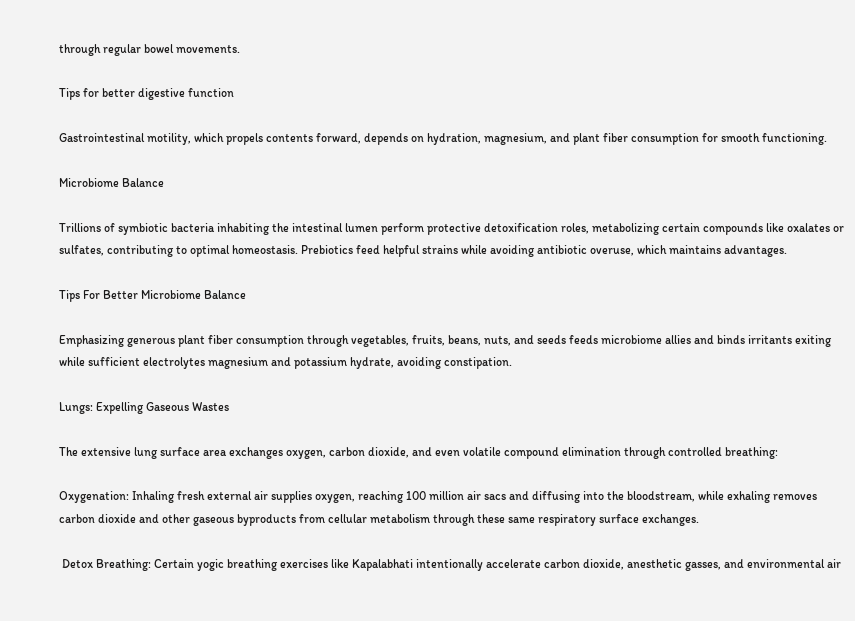through regular bowel movements.

Tips for better digestive function

Gastrointestinal motility, which propels contents forward, depends on hydration, magnesium, and plant fiber consumption for smooth functioning.

Microbiome Balance

Trillions of symbiotic bacteria inhabiting the intestinal lumen perform protective detoxification roles, metabolizing certain compounds like oxalates or sulfates, contributing to optimal homeostasis. Prebiotics feed helpful strains while avoiding antibiotic overuse, which maintains advantages.

Tips For Better Microbiome Balance

Emphasizing generous plant fiber consumption through vegetables, fruits, beans, nuts, and seeds feeds microbiome allies and binds irritants exiting while sufficient electrolytes magnesium and potassium hydrate, avoiding constipation.

Lungs: Expelling Gaseous Wastes

The extensive lung surface area exchanges oxygen, carbon dioxide, and even volatile compound elimination through controlled breathing:

Oxygenation: Inhaling fresh external air supplies oxygen, reaching 100 million air sacs and diffusing into the bloodstream, while exhaling removes carbon dioxide and other gaseous byproducts from cellular metabolism through these same respiratory surface exchanges.

 Detox Breathing: Certain yogic breathing exercises like Kapalabhati intentionally accelerate carbon dioxide, anesthetic gasses, and environmental air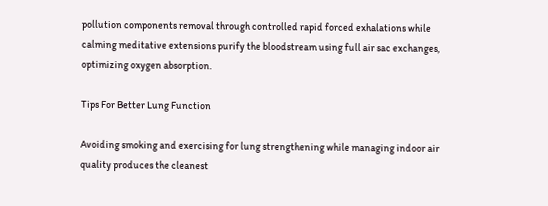pollution components removal through controlled rapid forced exhalations while calming meditative extensions purify the bloodstream using full air sac exchanges, optimizing oxygen absorption.

Tips For Better Lung Function

Avoiding smoking and exercising for lung strengthening while managing indoor air quality produces the cleanest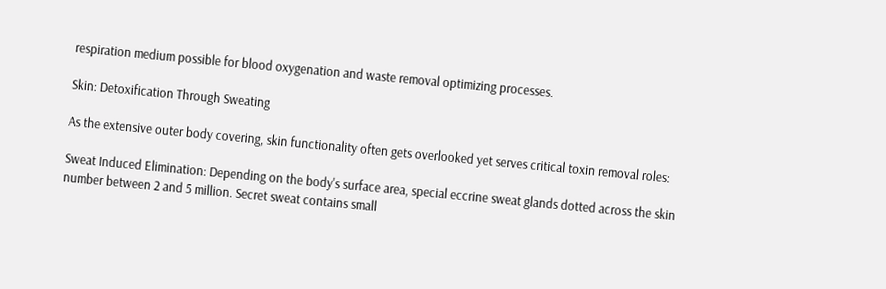respiration medium possible for blood oxygenation and waste removal optimizing processes.

Skin: Detoxification Through Sweating

As the extensive outer body covering, skin functionality often gets overlooked yet serves critical toxin removal roles:

Sweat Induced Elimination: Depending on the body's surface area, special eccrine sweat glands dotted across the skin number between 2 and 5 million. Secret sweat contains small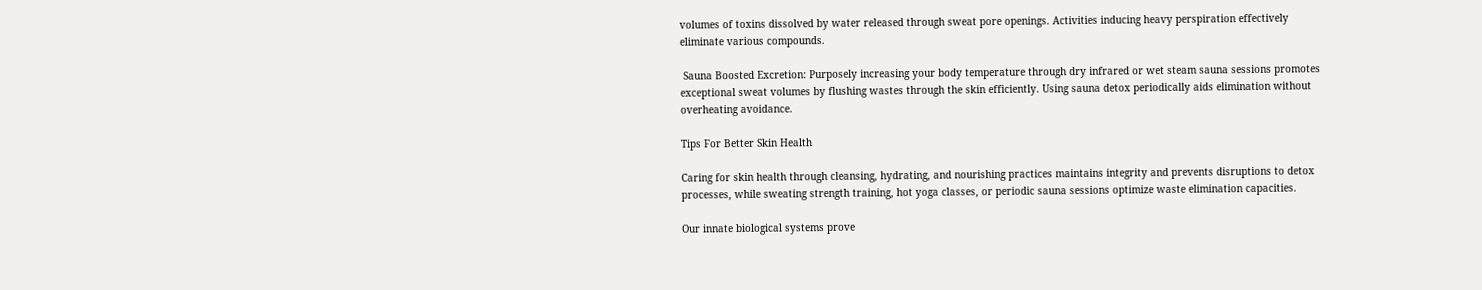volumes of toxins dissolved by water released through sweat pore openings. Activities inducing heavy perspiration effectively eliminate various compounds.

 Sauna Boosted Excretion: Purposely increasing your body temperature through dry infrared or wet steam sauna sessions promotes exceptional sweat volumes by flushing wastes through the skin efficiently. Using sauna detox periodically aids elimination without overheating avoidance.

Tips For Better Skin Health

Caring for skin health through cleansing, hydrating, and nourishing practices maintains integrity and prevents disruptions to detox processes, while sweating strength training, hot yoga classes, or periodic sauna sessions optimize waste elimination capacities.

Our innate biological systems prove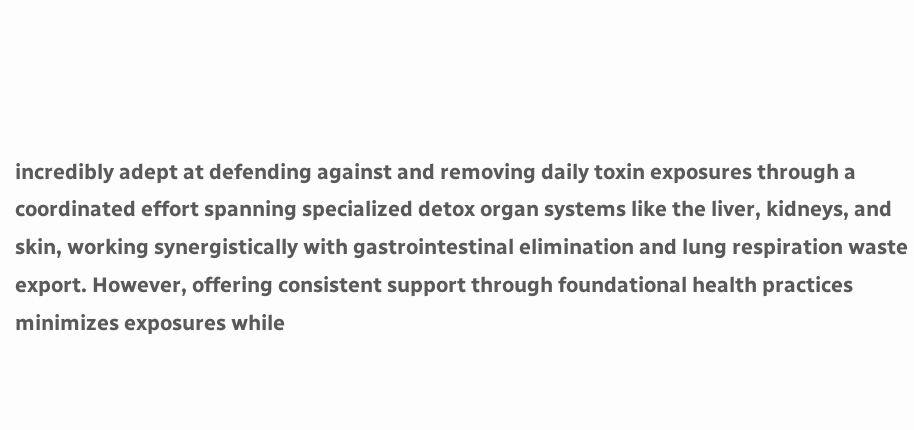incredibly adept at defending against and removing daily toxin exposures through a coordinated effort spanning specialized detox organ systems like the liver, kidneys, and skin, working synergistically with gastrointestinal elimination and lung respiration waste export. However, offering consistent support through foundational health practices minimizes exposures while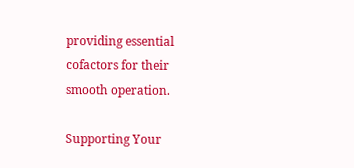providing essential cofactors for their smooth operation.

Supporting Your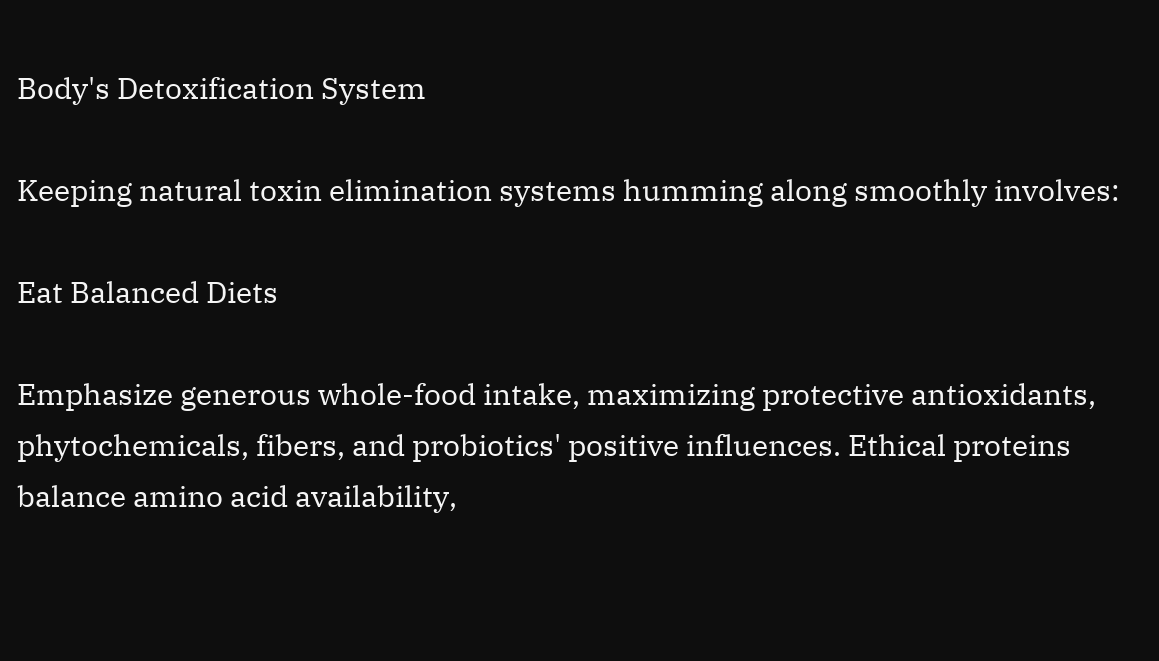Body's Detoxification System

Keeping natural toxin elimination systems humming along smoothly involves:

Eat Balanced Diets

Emphasize generous whole-food intake, maximizing protective antioxidants, phytochemicals, fibers, and probiotics' positive influences. Ethical proteins balance amino acid availability,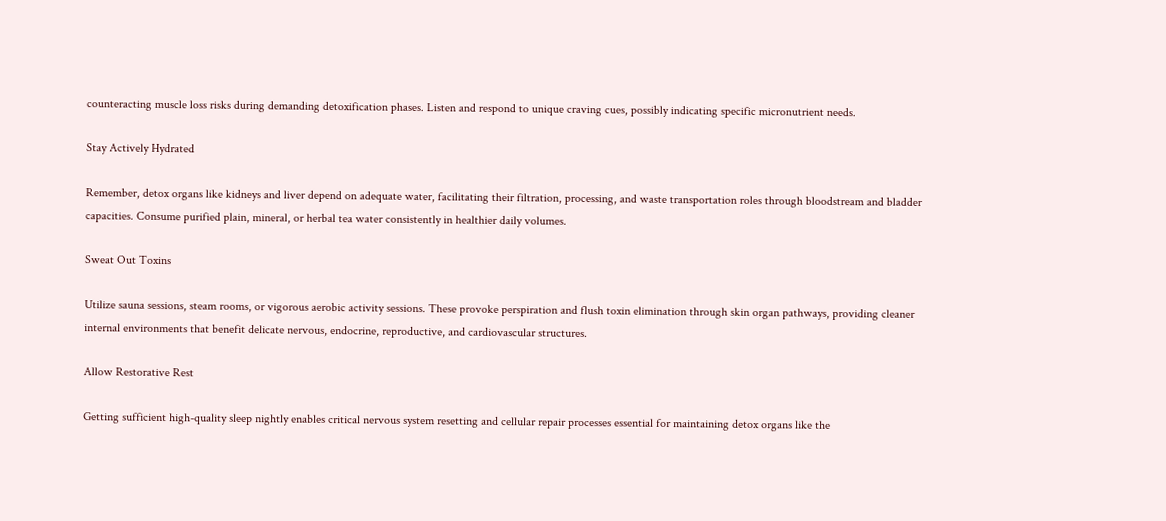counteracting muscle loss risks during demanding detoxification phases. Listen and respond to unique craving cues, possibly indicating specific micronutrient needs.

Stay Actively Hydrated

Remember, detox organs like kidneys and liver depend on adequate water, facilitating their filtration, processing, and waste transportation roles through bloodstream and bladder capacities. Consume purified plain, mineral, or herbal tea water consistently in healthier daily volumes.

Sweat Out Toxins

Utilize sauna sessions, steam rooms, or vigorous aerobic activity sessions. These provoke perspiration and flush toxin elimination through skin organ pathways, providing cleaner internal environments that benefit delicate nervous, endocrine, reproductive, and cardiovascular structures.

Allow Restorative Rest

Getting sufficient high-quality sleep nightly enables critical nervous system resetting and cellular repair processes essential for maintaining detox organs like the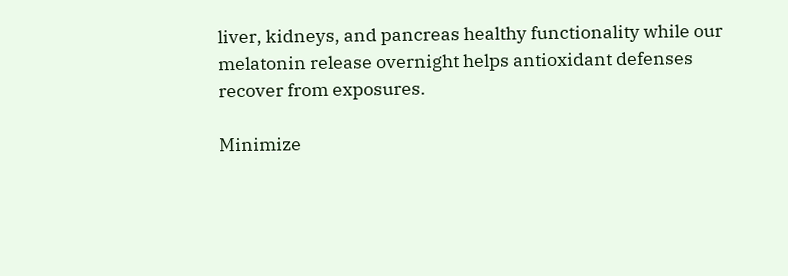liver, kidneys, and pancreas healthy functionality while our melatonin release overnight helps antioxidant defenses recover from exposures.

Minimize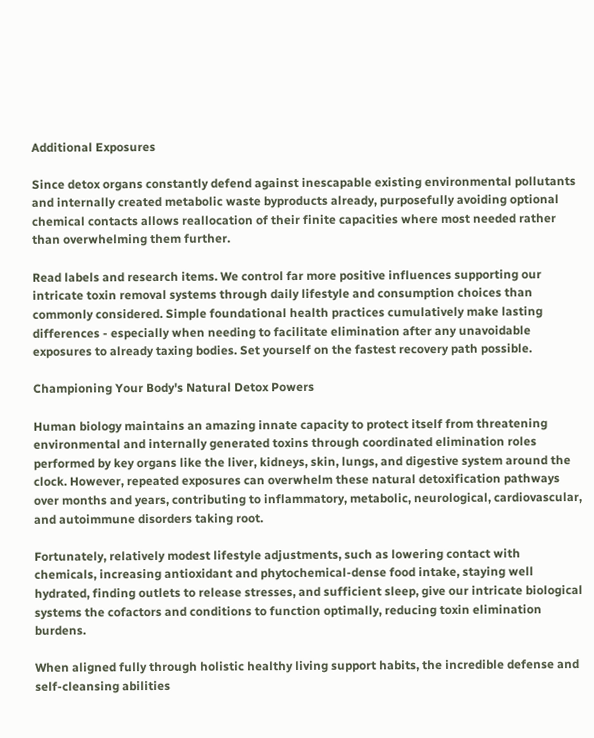Additional Exposures

Since detox organs constantly defend against inescapable existing environmental pollutants and internally created metabolic waste byproducts already, purposefully avoiding optional chemical contacts allows reallocation of their finite capacities where most needed rather than overwhelming them further.

Read labels and research items. We control far more positive influences supporting our intricate toxin removal systems through daily lifestyle and consumption choices than commonly considered. Simple foundational health practices cumulatively make lasting differences - especially when needing to facilitate elimination after any unavoidable exposures to already taxing bodies. Set yourself on the fastest recovery path possible.

Championing Your Body's Natural Detox Powers

Human biology maintains an amazing innate capacity to protect itself from threatening environmental and internally generated toxins through coordinated elimination roles performed by key organs like the liver, kidneys, skin, lungs, and digestive system around the clock. However, repeated exposures can overwhelm these natural detoxification pathways over months and years, contributing to inflammatory, metabolic, neurological, cardiovascular, and autoimmune disorders taking root.

Fortunately, relatively modest lifestyle adjustments, such as lowering contact with chemicals, increasing antioxidant and phytochemical-dense food intake, staying well hydrated, finding outlets to release stresses, and sufficient sleep, give our intricate biological systems the cofactors and conditions to function optimally, reducing toxin elimination burdens.

When aligned fully through holistic healthy living support habits, the incredible defense and self-cleansing abilities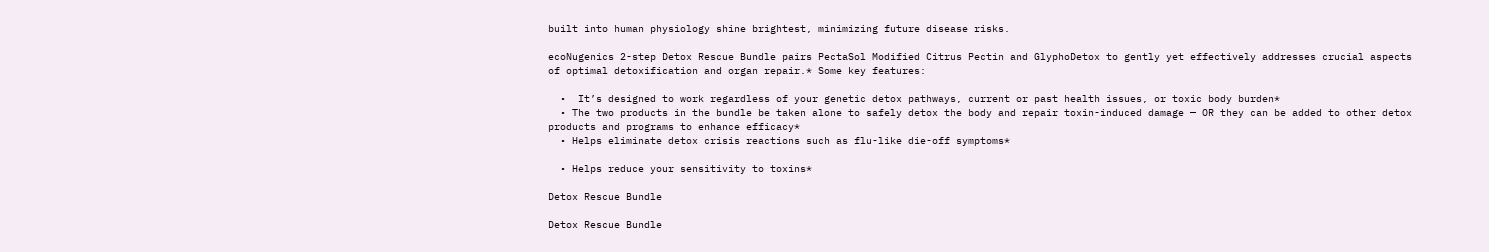built into human physiology shine brightest, minimizing future disease risks.

ecoNugenics 2-step Detox Rescue Bundle pairs PectaSol Modified Citrus Pectin and GlyphoDetox to gently yet effectively addresses crucial aspects of optimal detoxification and organ repair.* Some key features:

  •  It’s designed to work regardless of your genetic detox pathways, current or past health issues, or toxic body burden*
  • The two products in the bundle be taken alone to safely detox the body and repair toxin-induced damage — OR they can be added to other detox products and programs to enhance efficacy*
  • Helps eliminate detox crisis reactions such as flu-like die-off symptoms*

  • Helps reduce your sensitivity to toxins*

Detox Rescue Bundle

Detox Rescue Bundle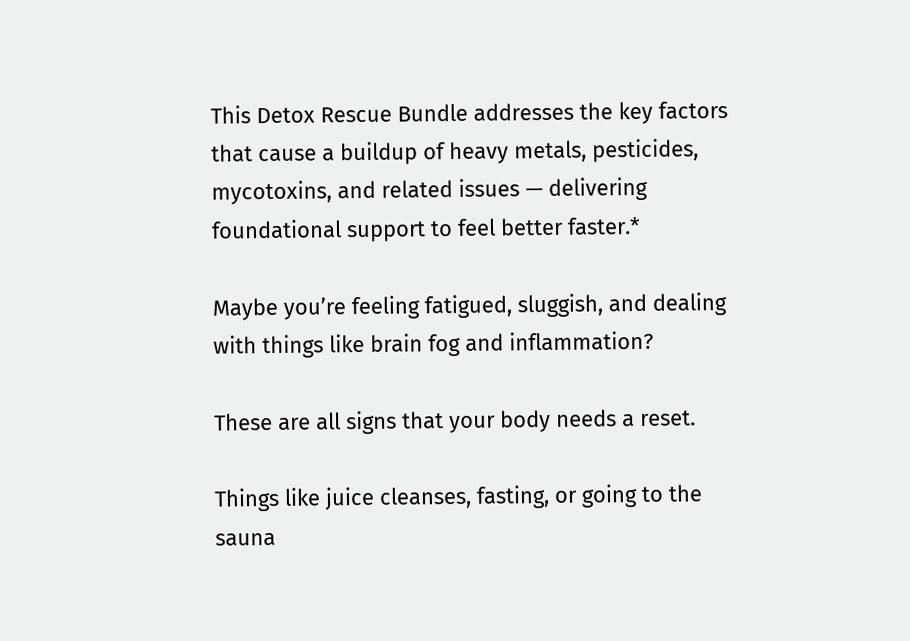This Detox Rescue Bundle addresses the key factors that cause a buildup of heavy metals, pesticides, mycotoxins, and related issues — delivering foundational support to feel better faster.*

Maybe you’re feeling fatigued, sluggish, and dealing with things like brain fog and inflammation?

These are all signs that your body needs a reset.

Things like juice cleanses, fasting, or going to the sauna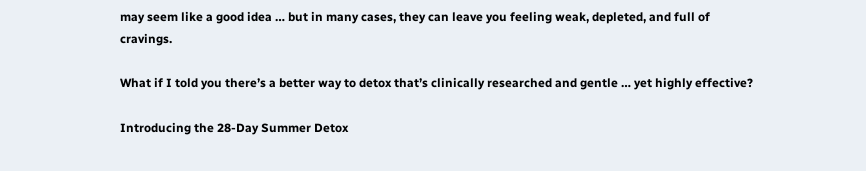may seem like a good idea … but in many cases, they can leave you feeling weak, depleted, and full of cravings.

What if I told you there’s a better way to detox that’s clinically researched and gentle … yet highly effective?

Introducing the 28-Day Summer Detox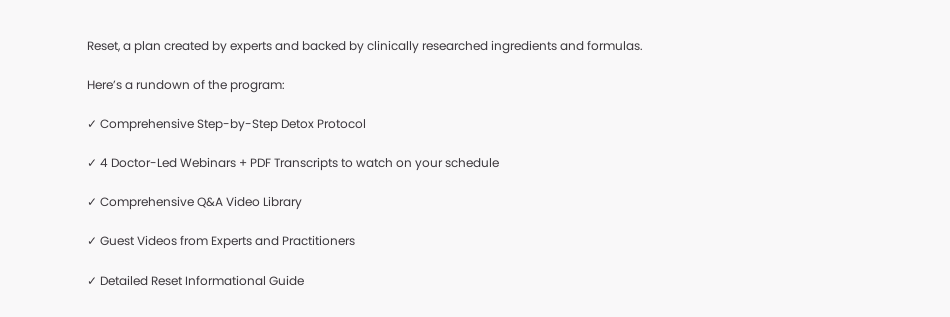Reset, a plan created by experts and backed by clinically researched ingredients and formulas.

Here’s a rundown of the program:

✓ Comprehensive Step-by-Step Detox Protocol

✓ 4 Doctor-Led Webinars + PDF Transcripts to watch on your schedule

✓ Comprehensive Q&A Video Library

✓ Guest Videos from Experts and Practitioners

✓ Detailed Reset Informational Guide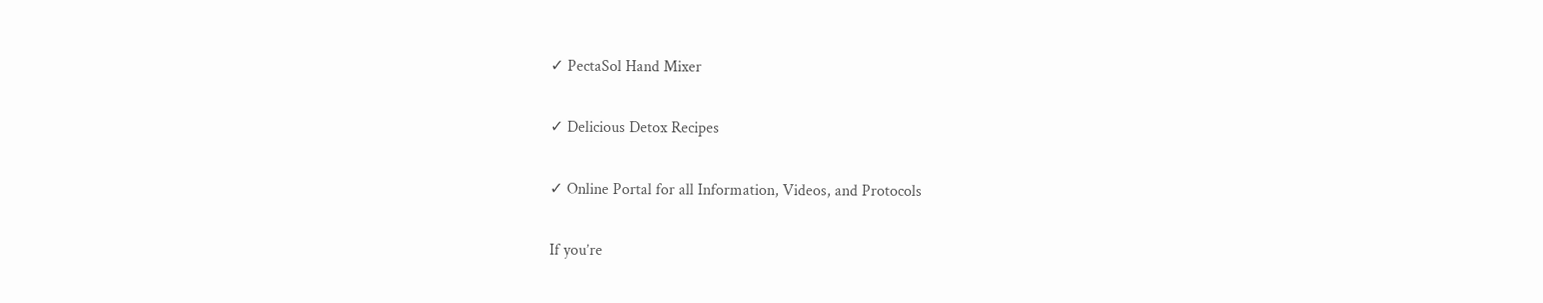✓ PectaSol Hand Mixer

✓ Delicious Detox Recipes

✓ Online Portal for all Information, Videos, and Protocols

If you’re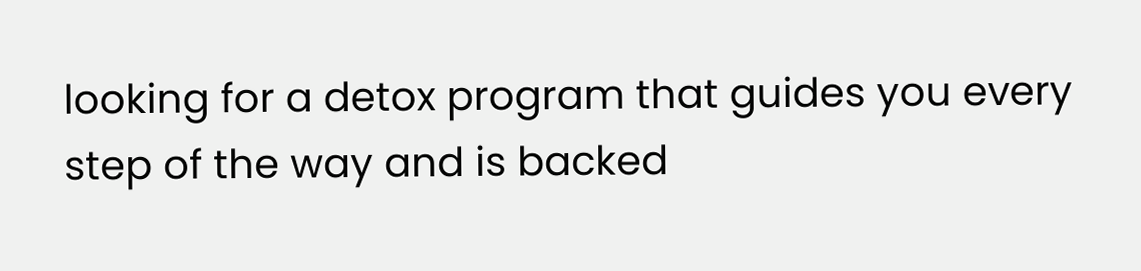looking for a detox program that guides you every step of the way and is backed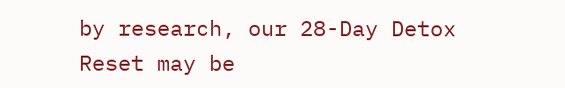by research, our 28-Day Detox Reset may be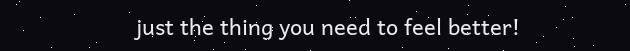just the thing you need to feel better!